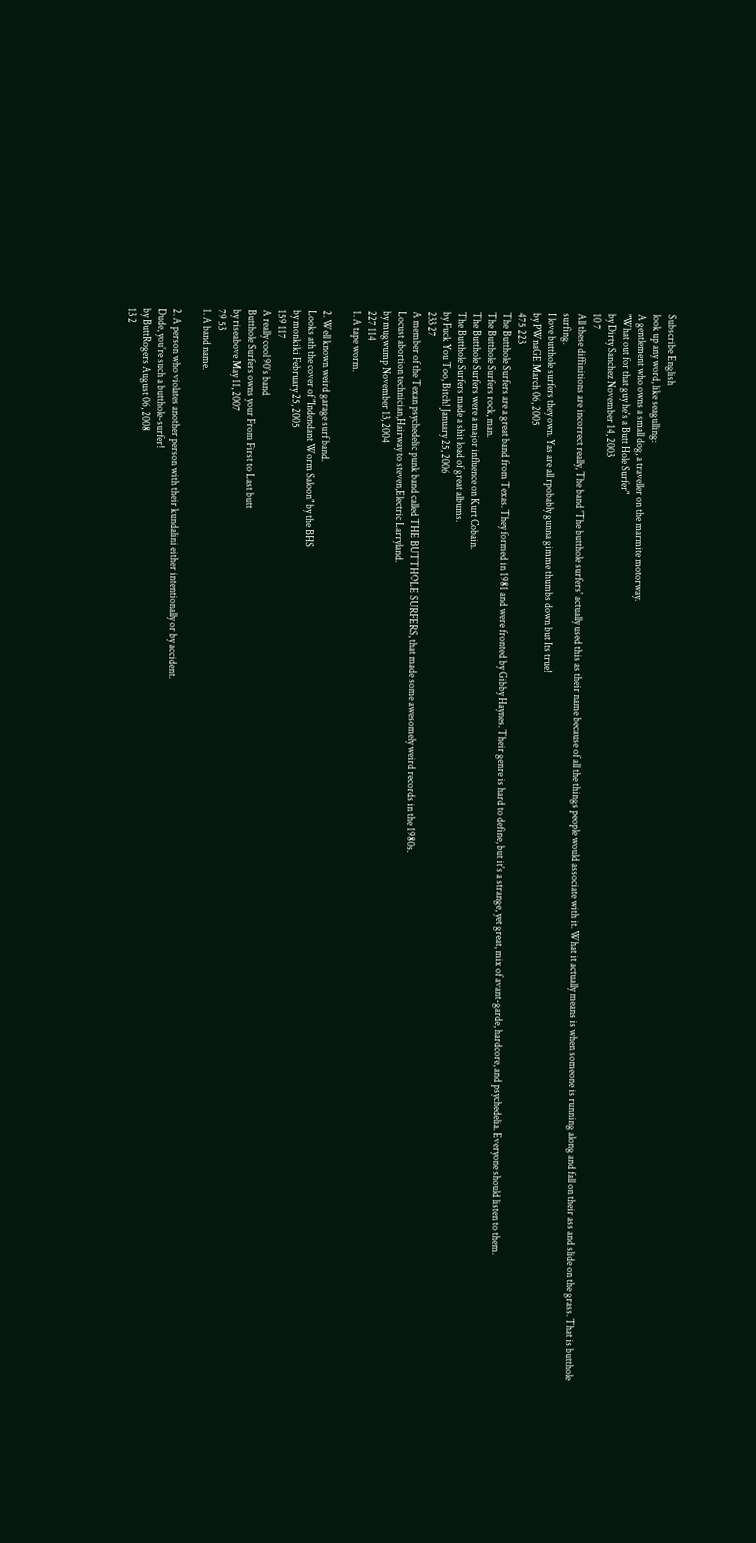Subscribe English
look up any word, like seagulling:
A gentlement who owns a small dog, a traveller on the marmite motorway.
"What out for that guy he's a Butt Hole Surfer"
by Dirty Sanchez November 14, 2003
10 7
All these diffinitions are incorrect really, The band 'The butthole surfers' actually used this as their name because of all the things people would associate with it. What it actually means is when someone is running along and fall on their ass and slide on the grass. That is butthole surfing.
I love butthole surfers they own. Yas are all rpobably gunna gimme thumbs down but Its true!
by PWnaGE March 06, 2005
475 223
The Butthole Surfers are a great band from Texas. They formed in 1981 and were fronted by Gibby Haynes. Their genre is hard to define, but it's a strange, yet great, mix of avant-garde, hardcore, and psychedelia. Everyone should listen to them.
The Butthole Surfers rock, man.
The Butthole Surfers were a major influence on Kurt Cobain.
The Butthole Surfers made a shit load of great albums.
by Fuck You Too, Bitch! January 25, 2006
233 27
A member of the Texan psychedelic punk band called THE BUTTHOLE SURFERS, that made some awesomely weird records in the 1980s.
Locust abortion technician,Hairway to steven,Electric Larryland.
by mugwump November 13, 2004
227 114
1. A tape worm.

2. Well known weird garage surf band.
Looks ath the cover of "Indendant Worm Saloon" by the BHS
by monkiki February 25, 2005
159 117
A really cool 90's band
Butthole Surfers owns your From First to Last butt
by riseabove May 11, 2007
79 53
1. A band name.

2. A person who violates another person with their kundalini either intentionally or by accident.
Dude, you're such a butthole-surfer!
by ButtRogers August 06, 2008
13 2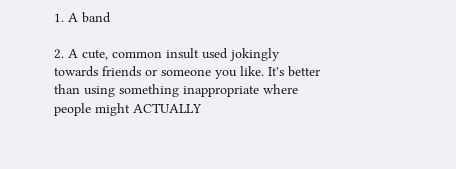1. A band

2. A cute, common insult used jokingly towards friends or someone you like. It's better than using something inappropriate where people might ACTUALLY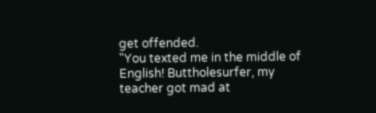get offended.
"You texted me in the middle of English! Buttholesurfer, my teacher got mad at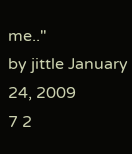me.."
by jittle January 24, 2009
7 2